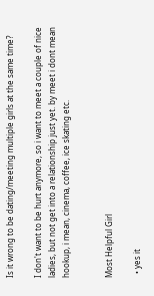Is it wrong to be dating/meeting multiple girls at the same time?

I don't want to be hurt anymore, so i want to meet a couple of nice ladies, but not get into a relationship just yet. by meet i dont mean hookup, i mean, cinema, coffee, ice skating etc.


Most Helpful Girl

  • yes it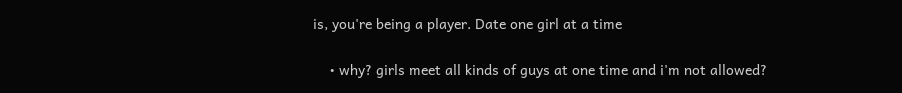is, you're being a player. Date one girl at a time

    • why? girls meet all kinds of guys at one time and i'm not allowed?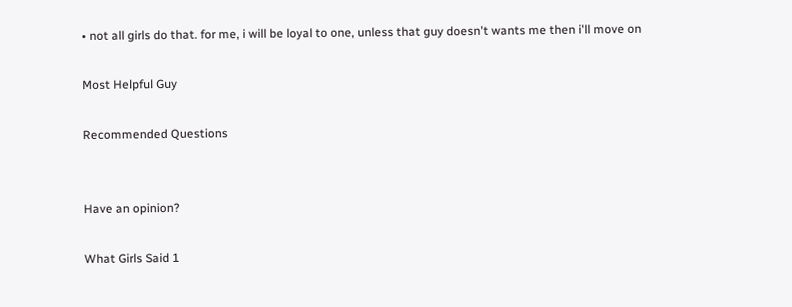• not all girls do that. for me, i will be loyal to one, unless that guy doesn't wants me then i'll move on

Most Helpful Guy

Recommended Questions


Have an opinion?

What Girls Said 1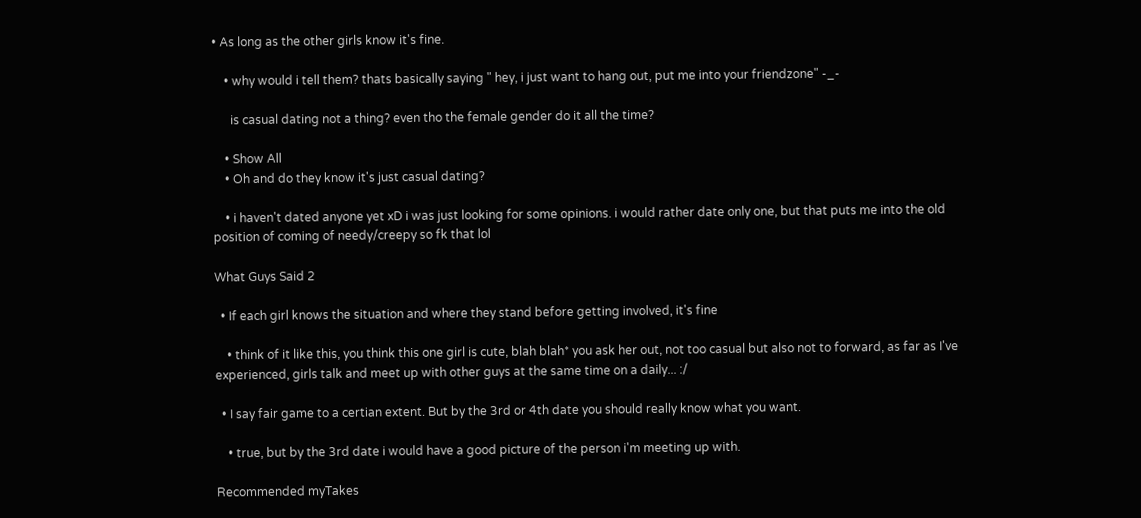• As long as the other girls know it's fine.

    • why would i tell them? thats basically saying " hey, i just want to hang out, put me into your friendzone" -_-

      is casual dating not a thing? even tho the female gender do it all the time?

    • Show All
    • Oh and do they know it's just casual dating?

    • i haven't dated anyone yet xD i was just looking for some opinions. i would rather date only one, but that puts me into the old position of coming of needy/creepy so fk that lol

What Guys Said 2

  • If each girl knows the situation and where they stand before getting involved, it's fine

    • think of it like this, you think this one girl is cute, blah blah* you ask her out, not too casual but also not to forward, as far as I've experienced, girls talk and meet up with other guys at the same time on a daily... :/

  • I say fair game to a certian extent. But by the 3rd or 4th date you should really know what you want.

    • true, but by the 3rd date i would have a good picture of the person i'm meeting up with.

Recommended myTakes